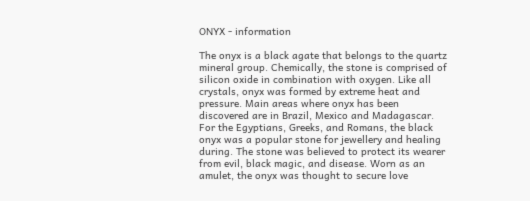ONYX - information

The onyx is a black agate that belongs to the quartz mineral group. Chemically, the stone is comprised of silicon oxide in combination with oxygen. Like all crystals, onyx was formed by extreme heat and pressure. Main areas where onyx has been discovered are in Brazil, Mexico and Madagascar. For the Egyptians, Greeks, and Romans, the black onyx was a popular stone for jewellery and healing during. The stone was believed to protect its wearer from evil, black magic, and disease. Worn as an amulet, the onyx was thought to secure love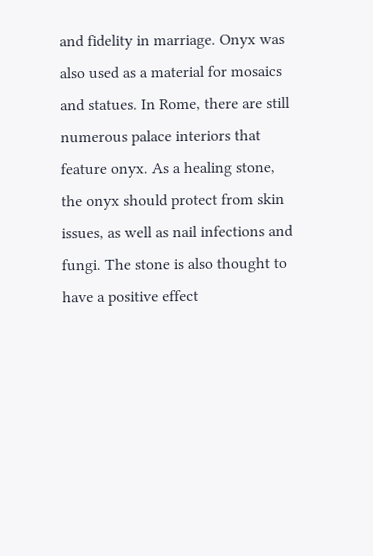and fidelity in marriage. Onyx was also used as a material for mosaics and statues. In Rome, there are still numerous palace interiors that feature onyx. As a healing stone, the onyx should protect from skin issues, as well as nail infections and fungi. The stone is also thought to have a positive effect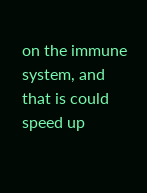on the immune system, and that is could speed up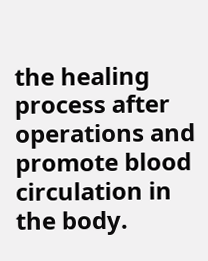the healing process after operations and promote blood circulation in the body.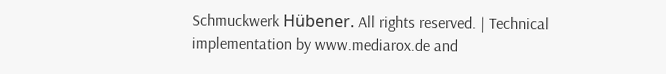Schmuckwerk Hübener. All rights reserved. | Technical implementation by www.mediarox.de and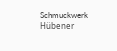Schmuckwerk Hübener